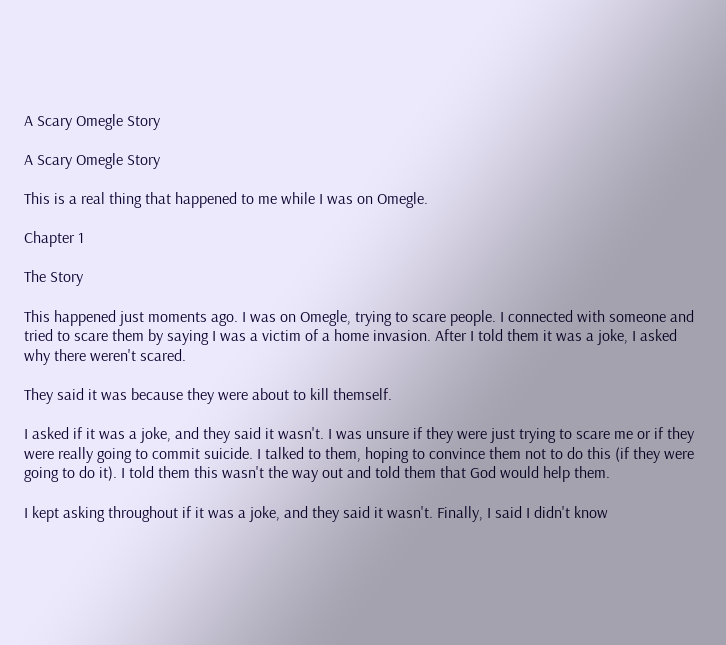A Scary Omegle Story

A Scary Omegle Story

This is a real thing that happened to me while I was on Omegle.

Chapter 1

The Story

This happened just moments ago. I was on Omegle, trying to scare people. I connected with someone and tried to scare them by saying I was a victim of a home invasion. After I told them it was a joke, I asked why there weren't scared.

They said it was because they were about to kill themself.

I asked if it was a joke, and they said it wasn't. I was unsure if they were just trying to scare me or if they were really going to commit suicide. I talked to them, hoping to convince them not to do this (if they were going to do it). I told them this wasn't the way out and told them that God would help them.

I kept asking throughout if it was a joke, and they said it wasn't. Finally, I said I didn't know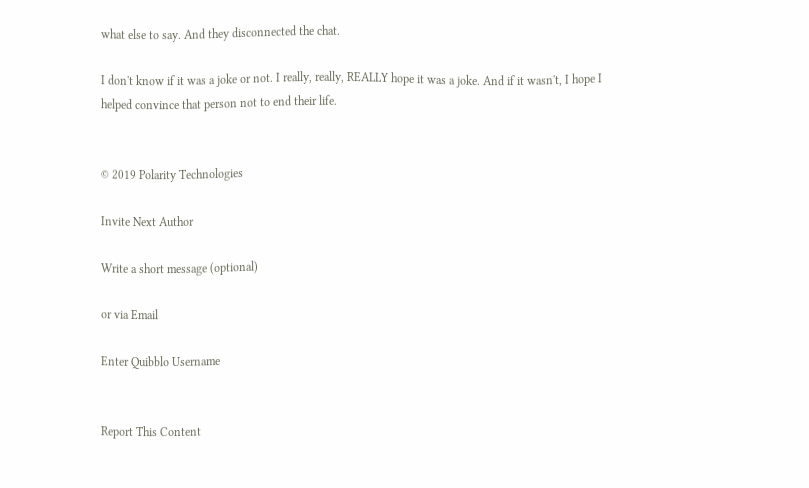what else to say. And they disconnected the chat.

I don't know if it was a joke or not. I really, really, REALLY hope it was a joke. And if it wasn't, I hope I helped convince that person not to end their life.


© 2019 Polarity Technologies

Invite Next Author

Write a short message (optional)

or via Email

Enter Quibblo Username


Report This Content